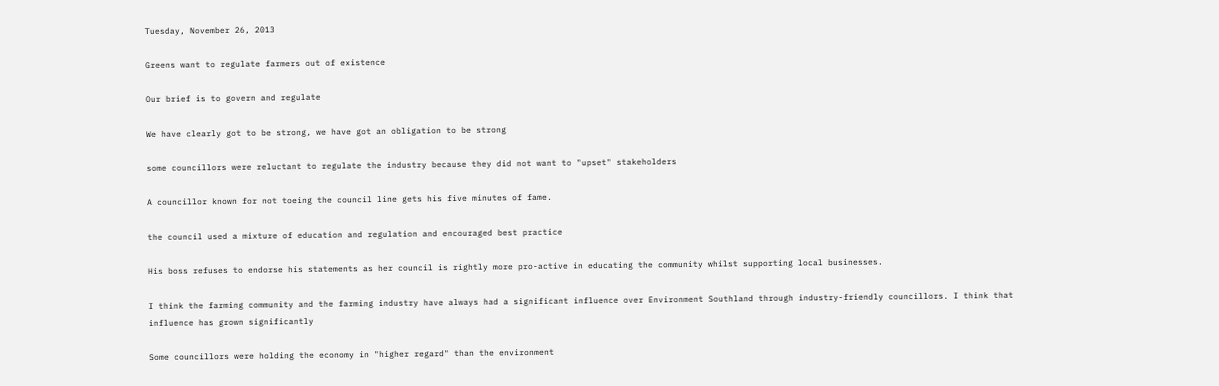Tuesday, November 26, 2013

Greens want to regulate farmers out of existence

Our brief is to govern and regulate

We have clearly got to be strong, we have got an obligation to be strong

some councillors were reluctant to regulate the industry because they did not want to "upset" stakeholders

A councillor known for not toeing the council line gets his five minutes of fame.

the council used a mixture of education and regulation and encouraged best practice

His boss refuses to endorse his statements as her council is rightly more pro-active in educating the community whilst supporting local businesses.

I think the farming community and the farming industry have always had a significant influence over Environment Southland through industry-friendly councillors. I think that influence has grown significantly

Some councillors were holding the economy in "higher regard" than the environment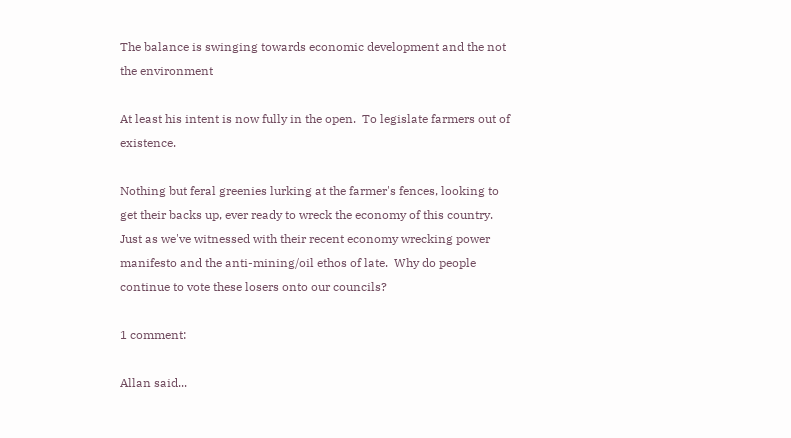The balance is swinging towards economic development and the not the environment

At least his intent is now fully in the open.  To legislate farmers out of existence.

Nothing but feral greenies lurking at the farmer's fences, looking to get their backs up, ever ready to wreck the economy of this country.  Just as we've witnessed with their recent economy wrecking power manifesto and the anti-mining/oil ethos of late.  Why do people continue to vote these losers onto our councils?

1 comment:

Allan said...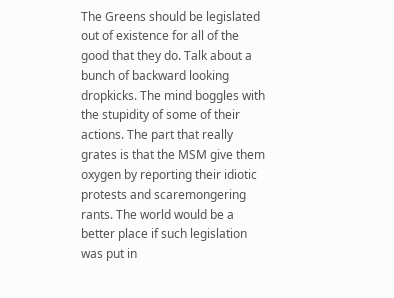The Greens should be legislated out of existence for all of the good that they do. Talk about a bunch of backward looking dropkicks. The mind boggles with the stupidity of some of their actions. The part that really grates is that the MSM give them oxygen by reporting their idiotic protests and scaremongering rants. The world would be a better place if such legislation was put in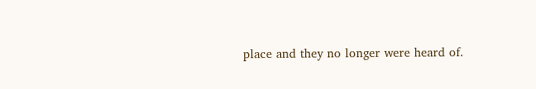place and they no longer were heard of.